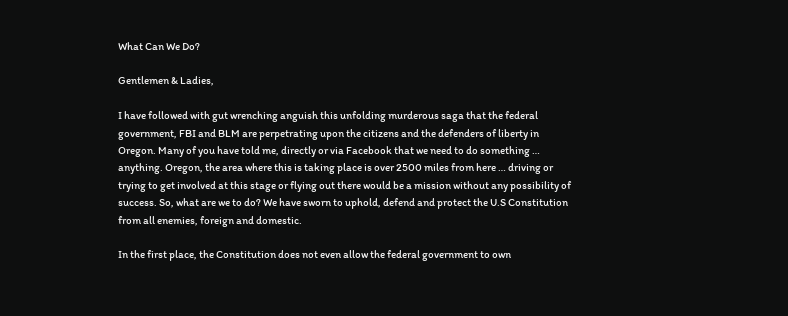What Can We Do?

Gentlemen & Ladies,

I have followed with gut wrenching anguish this unfolding murderous saga that the federal government, FBI and BLM are perpetrating upon the citizens and the defenders of liberty in Oregon. Many of you have told me, directly or via Facebook that we need to do something … anything. Oregon, the area where this is taking place is over 2500 miles from here … driving or trying to get involved at this stage or flying out there would be a mission without any possibility of success. So, what are we to do? We have sworn to uphold, defend and protect the U.S Constitution from all enemies, foreign and domestic.

In the first place, the Constitution does not even allow the federal government to own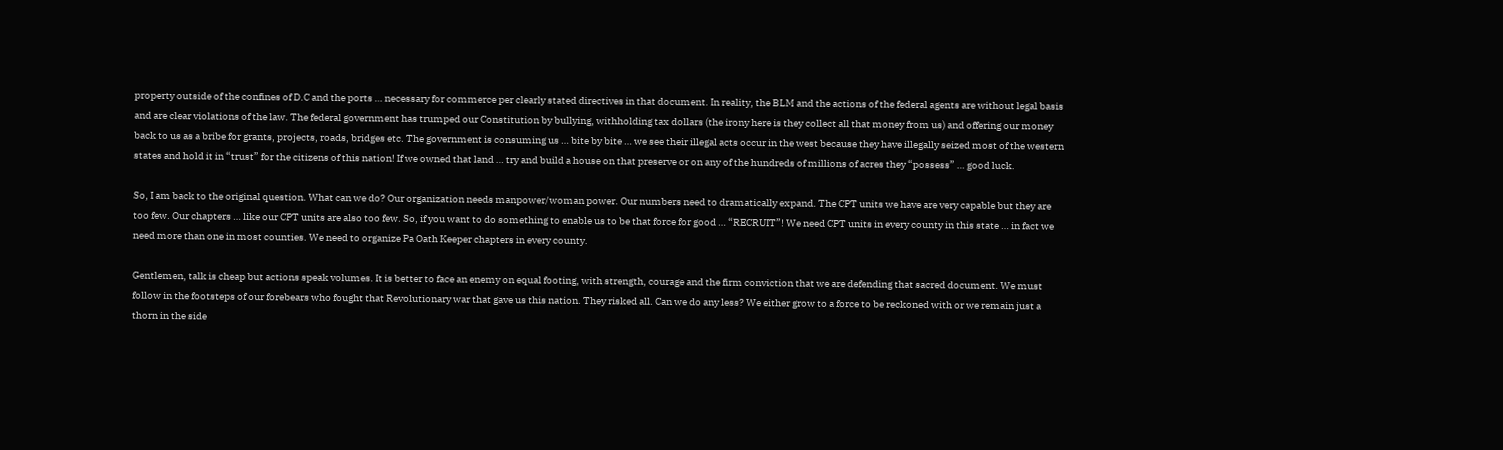property outside of the confines of D.C and the ports … necessary for commerce per clearly stated directives in that document. In reality, the BLM and the actions of the federal agents are without legal basis and are clear violations of the law. The federal government has trumped our Constitution by bullying, withholding tax dollars (the irony here is they collect all that money from us) and offering our money back to us as a bribe for grants, projects, roads, bridges etc. The government is consuming us … bite by bite … we see their illegal acts occur in the west because they have illegally seized most of the western states and hold it in “trust” for the citizens of this nation! If we owned that land … try and build a house on that preserve or on any of the hundreds of millions of acres they “possess” … good luck.

So, I am back to the original question. What can we do? Our organization needs manpower/woman power. Our numbers need to dramatically expand. The CPT units we have are very capable but they are too few. Our chapters … like our CPT units are also too few. So, if you want to do something to enable us to be that force for good … “RECRUIT”! We need CPT units in every county in this state … in fact we need more than one in most counties. We need to organize Pa Oath Keeper chapters in every county.

Gentlemen, talk is cheap but actions speak volumes. It is better to face an enemy on equal footing, with strength, courage and the firm conviction that we are defending that sacred document. We must follow in the footsteps of our forebears who fought that Revolutionary war that gave us this nation. They risked all. Can we do any less? We either grow to a force to be reckoned with or we remain just a thorn in the side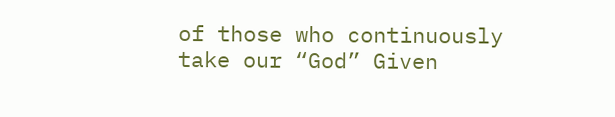of those who continuously take our “God” Given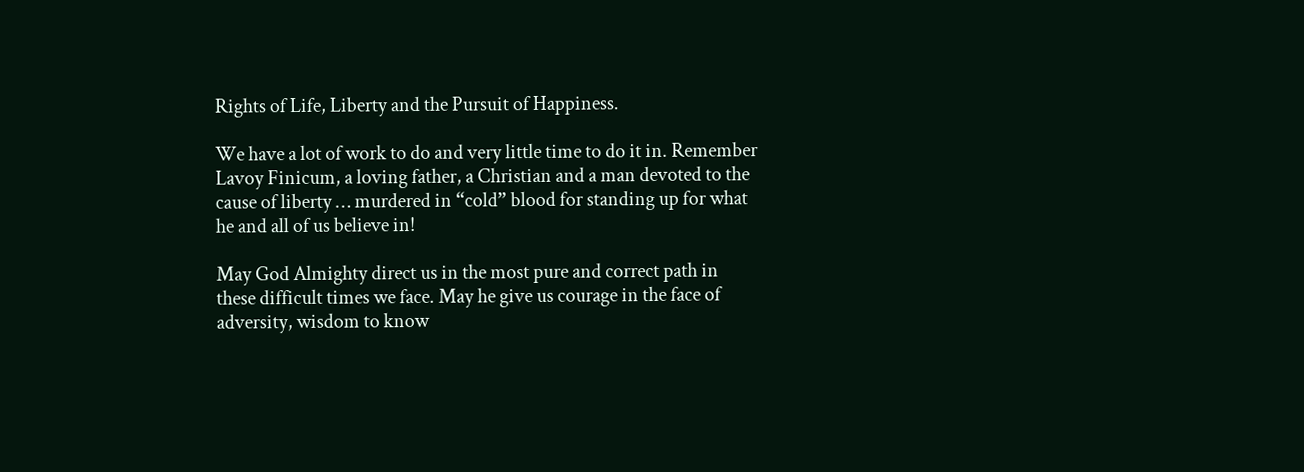Rights of Life, Liberty and the Pursuit of Happiness.

We have a lot of work to do and very little time to do it in. Remember Lavoy Finicum, a loving father, a Christian and a man devoted to the cause of liberty … murdered in “cold” blood for standing up for what he and all of us believe in!

May God Almighty direct us in the most pure and correct path in these difficult times we face. May he give us courage in the face of adversity, wisdom to know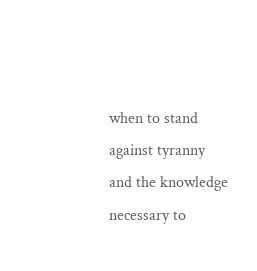when to stand against tyranny and the knowledge necessary to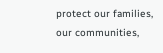protect our families, our communities,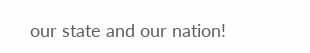our state and our nation!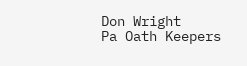Don Wright
Pa Oath Keepers